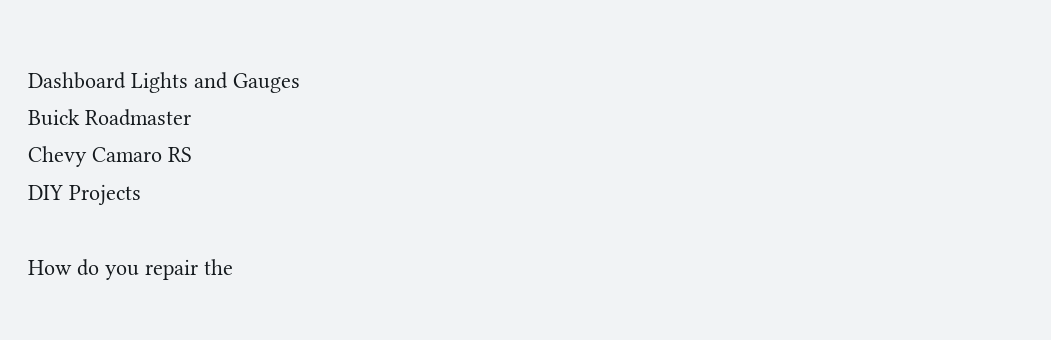Dashboard Lights and Gauges
Buick Roadmaster
Chevy Camaro RS
DIY Projects

How do you repair the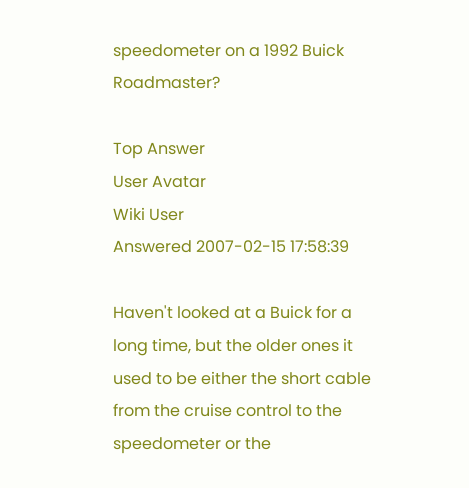speedometer on a 1992 Buick Roadmaster?

Top Answer
User Avatar
Wiki User
Answered 2007-02-15 17:58:39

Haven't looked at a Buick for a long time, but the older ones it used to be either the short cable from the cruise control to the speedometer or the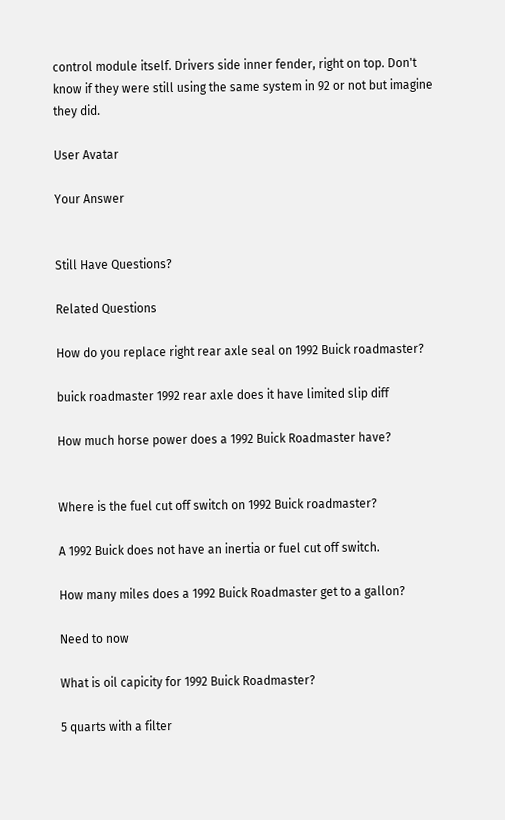control module itself. Drivers side inner fender, right on top. Don't know if they were still using the same system in 92 or not but imagine they did.

User Avatar

Your Answer


Still Have Questions?

Related Questions

How do you replace right rear axle seal on 1992 Buick roadmaster?

buick roadmaster 1992 rear axle does it have limited slip diff

How much horse power does a 1992 Buick Roadmaster have?


Where is the fuel cut off switch on 1992 Buick roadmaster?

A 1992 Buick does not have an inertia or fuel cut off switch.

How many miles does a 1992 Buick Roadmaster get to a gallon?

Need to now

What is oil capicity for 1992 Buick Roadmaster?

5 quarts with a filter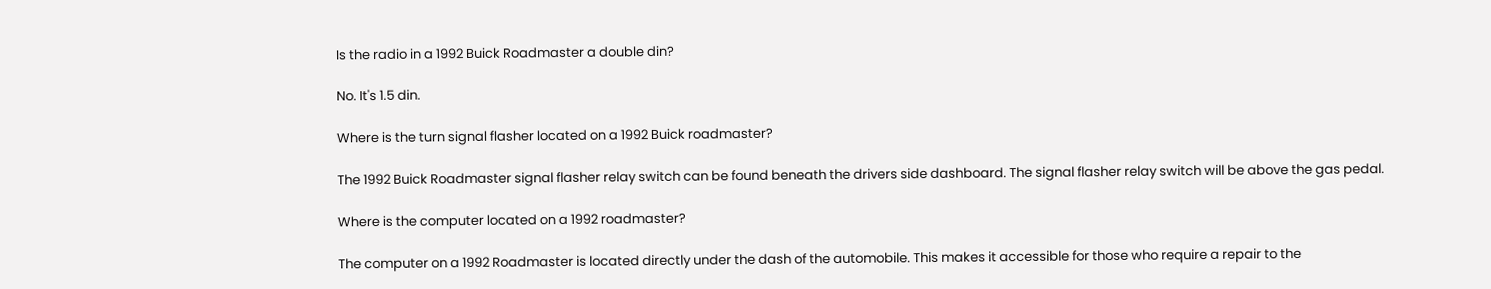Is the radio in a 1992 Buick Roadmaster a double din?

No. It's 1.5 din.

Where is the turn signal flasher located on a 1992 Buick roadmaster?

The 1992 Buick Roadmaster signal flasher relay switch can be found beneath the drivers side dashboard. The signal flasher relay switch will be above the gas pedal.

Where is the computer located on a 1992 roadmaster?

The computer on a 1992 Roadmaster is located directly under the dash of the automobile. This makes it accessible for those who require a repair to the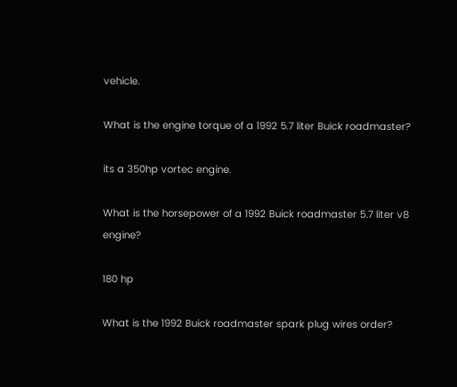vehicle.

What is the engine torque of a 1992 5.7 liter Buick roadmaster?

its a 350hp vortec engine.

What is the horsepower of a 1992 Buick roadmaster 5.7 liter v8 engine?

180 hp

What is the 1992 Buick roadmaster spark plug wires order?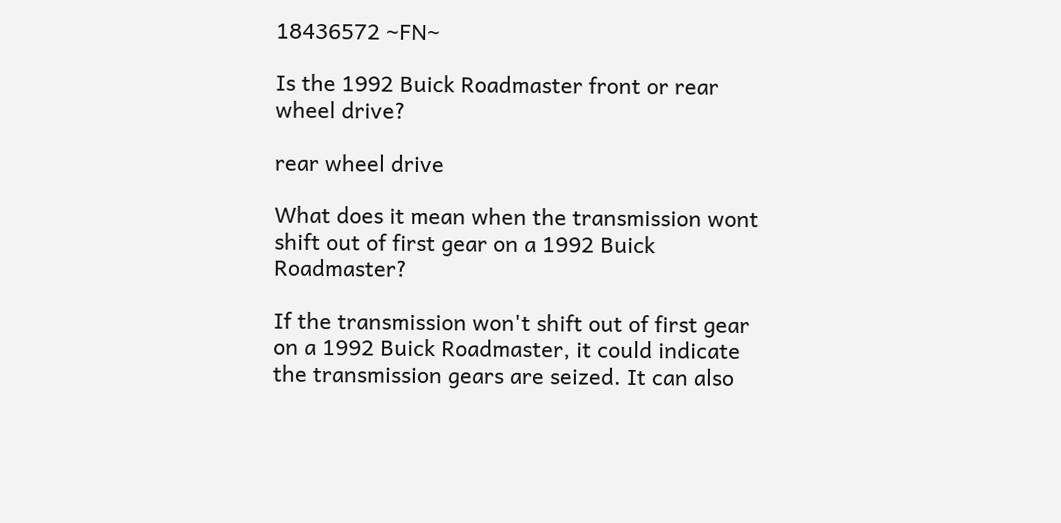18436572 ~FN~

Is the 1992 Buick Roadmaster front or rear wheel drive?

rear wheel drive

What does it mean when the transmission wont shift out of first gear on a 1992 Buick Roadmaster?

If the transmission won't shift out of first gear on a 1992 Buick Roadmaster, it could indicate the transmission gears are seized. It can also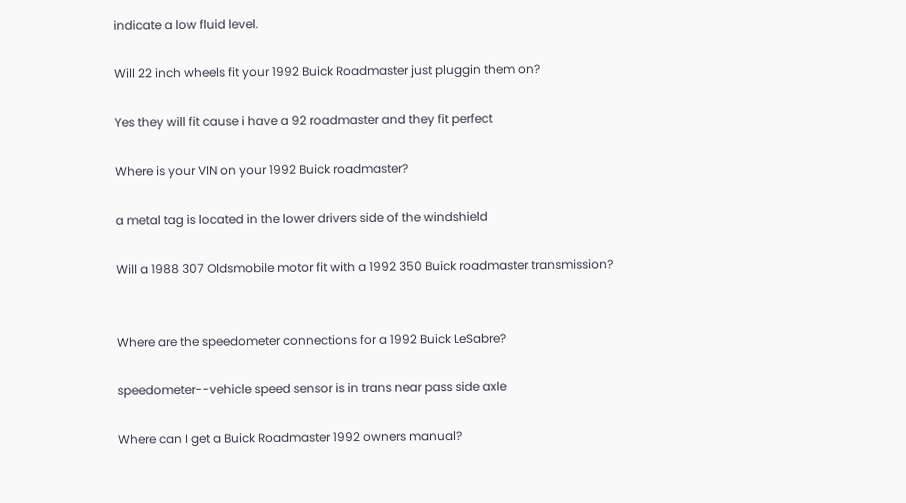indicate a low fluid level.

Will 22 inch wheels fit your 1992 Buick Roadmaster just pluggin them on?

Yes they will fit cause i have a 92 roadmaster and they fit perfect

Where is your VIN on your 1992 Buick roadmaster?

a metal tag is located in the lower drivers side of the windshield

Will a 1988 307 Oldsmobile motor fit with a 1992 350 Buick roadmaster transmission?


Where are the speedometer connections for a 1992 Buick LeSabre?

speedometer--vehicle speed sensor is in trans near pass side axle

Where can I get a Buick Roadmaster 1992 owners manual?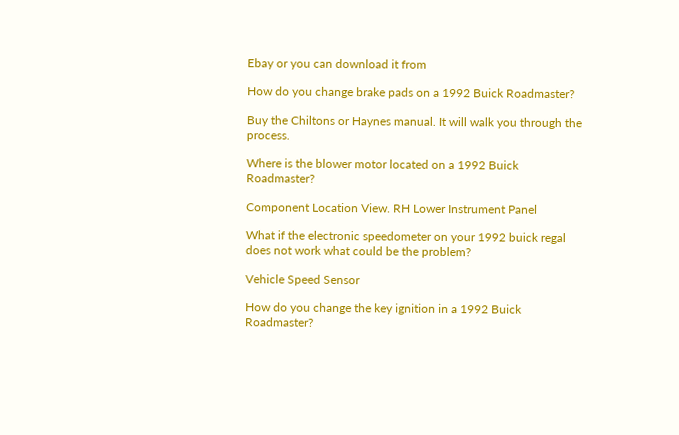Ebay or you can download it from

How do you change brake pads on a 1992 Buick Roadmaster?

Buy the Chiltons or Haynes manual. It will walk you through the process.

Where is the blower motor located on a 1992 Buick Roadmaster?

Component Location View. RH Lower Instrument Panel

What if the electronic speedometer on your 1992 buick regal does not work what could be the problem?

Vehicle Speed Sensor

How do you change the key ignition in a 1992 Buick Roadmaster?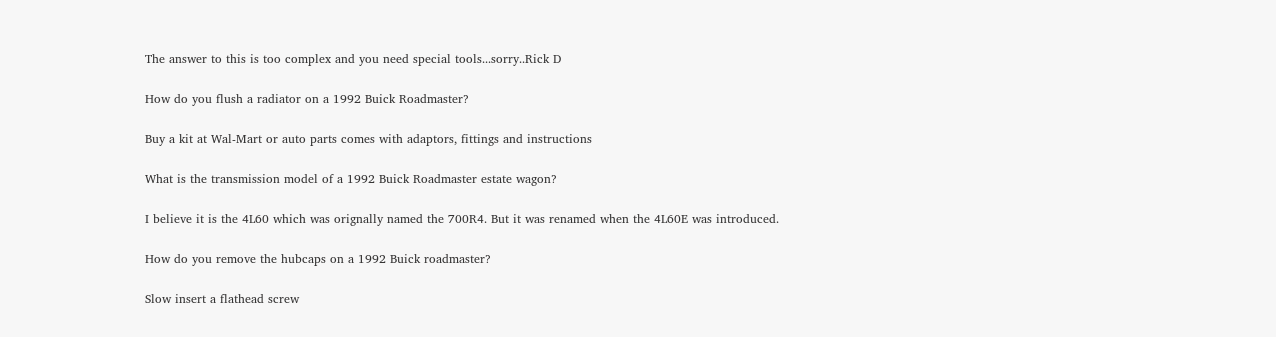The answer to this is too complex and you need special tools...sorry..Rick D

How do you flush a radiator on a 1992 Buick Roadmaster?

Buy a kit at Wal-Mart or auto parts comes with adaptors, fittings and instructions

What is the transmission model of a 1992 Buick Roadmaster estate wagon?

I believe it is the 4L60 which was orignally named the 700R4. But it was renamed when the 4L60E was introduced.

How do you remove the hubcaps on a 1992 Buick roadmaster?

Slow insert a flathead screw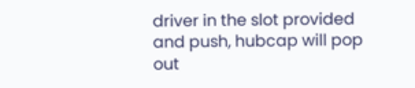driver in the slot provided and push, hubcap will pop out